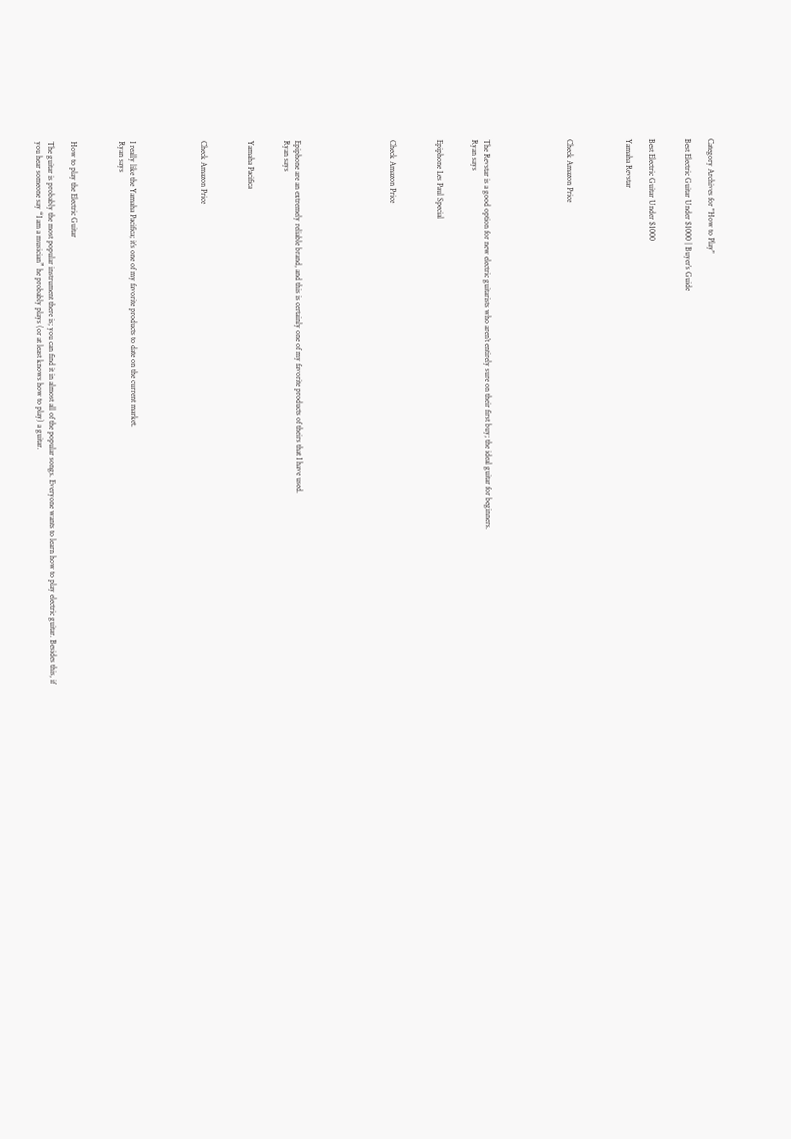Category Archives for "How to Play"

Best Electric Guitar Under $1000 | Buyer’s Guide


Best Electric Guitar Under $1000

Yamaha Revstar




Check Amazon Price






The Revstar is a good option for new electric guitarists who aren’t entirely sure on their first buy; the ideal guitar for beginners.
Ryan says


Epiphone Les Paul Special



Check Amazon Price







Epiphone are an extremely reliable brand, and this is certainly one of my favorite products of theirs that I have used.
Ryan says


Yamaha Pacifica



Check Amazon Price





I really like the Yamaha Pacifica; it’s one of my favorite products to date on the current market.
Ryan says



How to play the Electric Guitar

The guitar is probably the most popular instrument there is; you can find it in almost all of the popular songs. Everyone wants to learn how to play electric guitar. Besides this, if you hear someone say “I am a musician” he probably plays (or at least knows how to play) a guitar.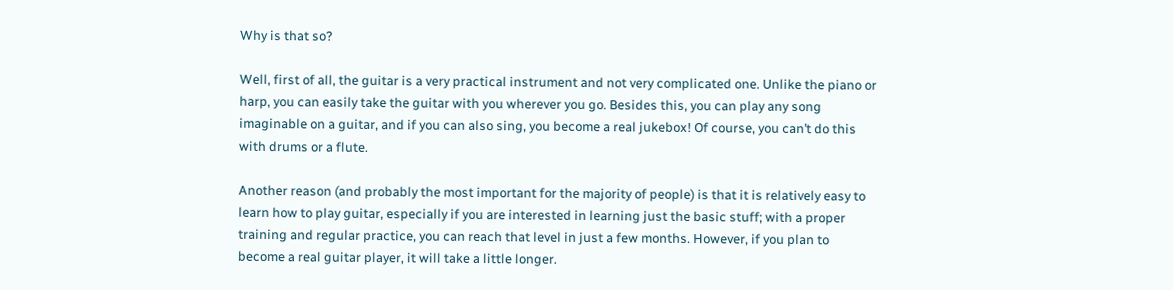Why is that so?

Well, first of all, the guitar is a very practical instrument and not very complicated one. Unlike the piano or harp, you can easily take the guitar with you wherever you go. Besides this, you can play any song imaginable on a guitar, and if you can also sing, you become a real jukebox! Of course, you can’t do this with drums or a flute.

Another reason (and probably the most important for the majority of people) is that it is relatively easy to learn how to play guitar, especially if you are interested in learning just the basic stuff; with a proper training and regular practice, you can reach that level in just a few months. However, if you plan to become a real guitar player, it will take a little longer.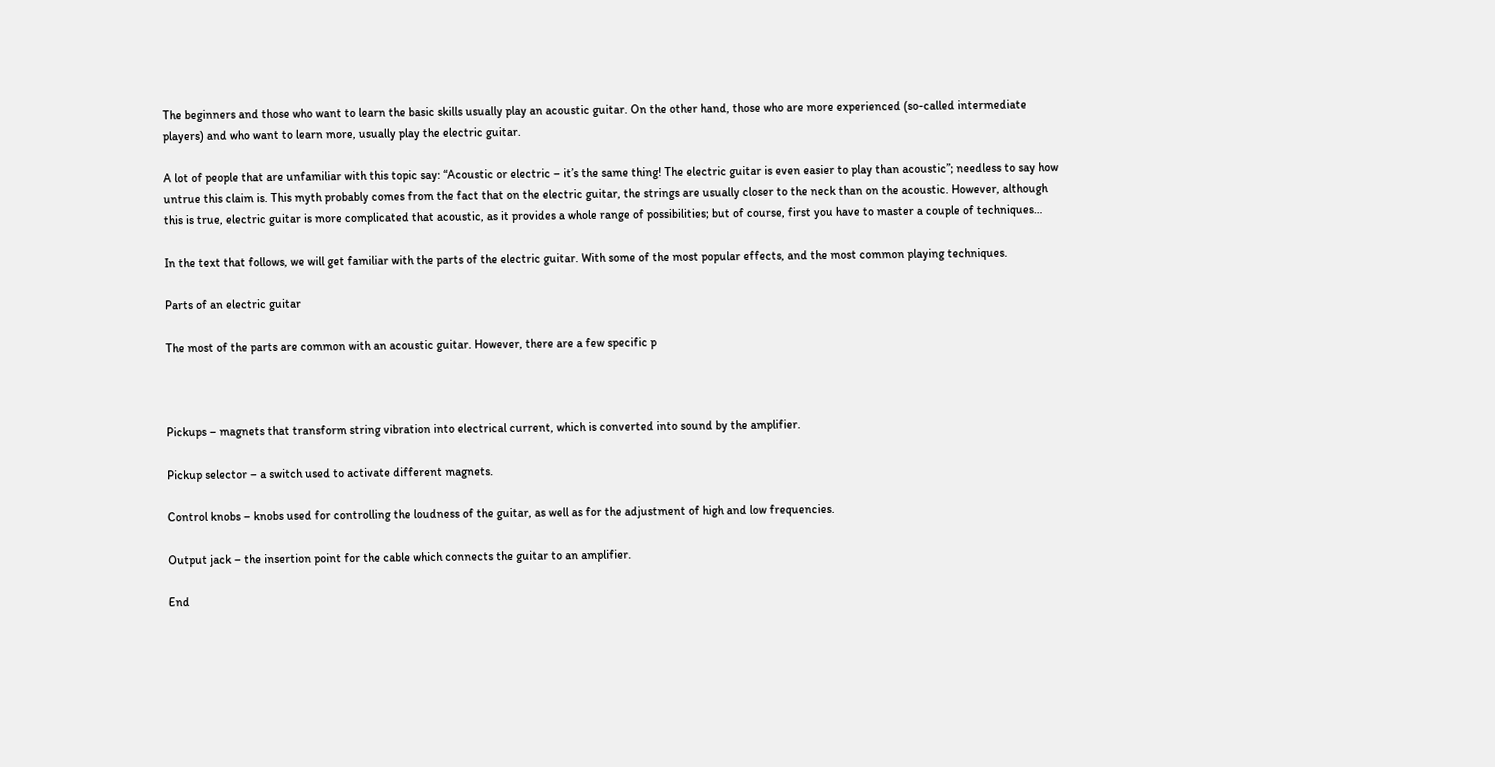The beginners and those who want to learn the basic skills usually play an acoustic guitar. On the other hand, those who are more experienced (so-called intermediate players) and who want to learn more, usually play the electric guitar.

A lot of people that are unfamiliar with this topic say: “Acoustic or electric – it’s the same thing! The electric guitar is even easier to play than acoustic”; needless to say how untrue this claim is. This myth probably comes from the fact that on the electric guitar, the strings are usually closer to the neck than on the acoustic. However, although this is true, electric guitar is more complicated that acoustic, as it provides a whole range of possibilities; but of course, first you have to master a couple of techniques…

In the text that follows, we will get familiar with the parts of the electric guitar. With some of the most popular effects, and the most common playing techniques.

Parts of an electric guitar

The most of the parts are common with an acoustic guitar. However, there are a few specific p



Pickups – magnets that transform string vibration into electrical current, which is converted into sound by the amplifier.

Pickup selector – a switch used to activate different magnets.

Control knobs – knobs used for controlling the loudness of the guitar, as well as for the adjustment of high and low frequencies.

Output jack – the insertion point for the cable which connects the guitar to an amplifier.

End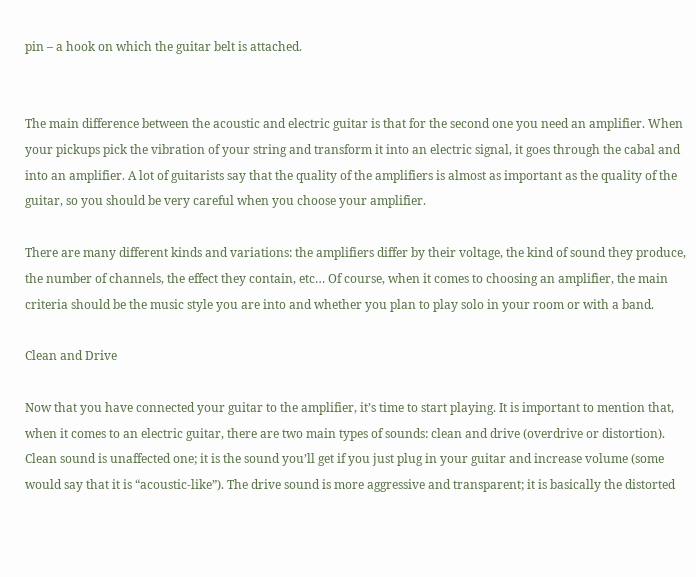pin – a hook on which the guitar belt is attached.


The main difference between the acoustic and electric guitar is that for the second one you need an amplifier. When your pickups pick the vibration of your string and transform it into an electric signal, it goes through the cabal and into an amplifier. A lot of guitarists say that the quality of the amplifiers is almost as important as the quality of the guitar, so you should be very careful when you choose your amplifier.

There are many different kinds and variations: the amplifiers differ by their voltage, the kind of sound they produce, the number of channels, the effect they contain, etc… Of course, when it comes to choosing an amplifier, the main criteria should be the music style you are into and whether you plan to play solo in your room or with a band.

Clean and Drive

Now that you have connected your guitar to the amplifier, it’s time to start playing. It is important to mention that, when it comes to an electric guitar, there are two main types of sounds: clean and drive (overdrive or distortion). Clean sound is unaffected one; it is the sound you’ll get if you just plug in your guitar and increase volume (some would say that it is “acoustic-like”). The drive sound is more aggressive and transparent; it is basically the distorted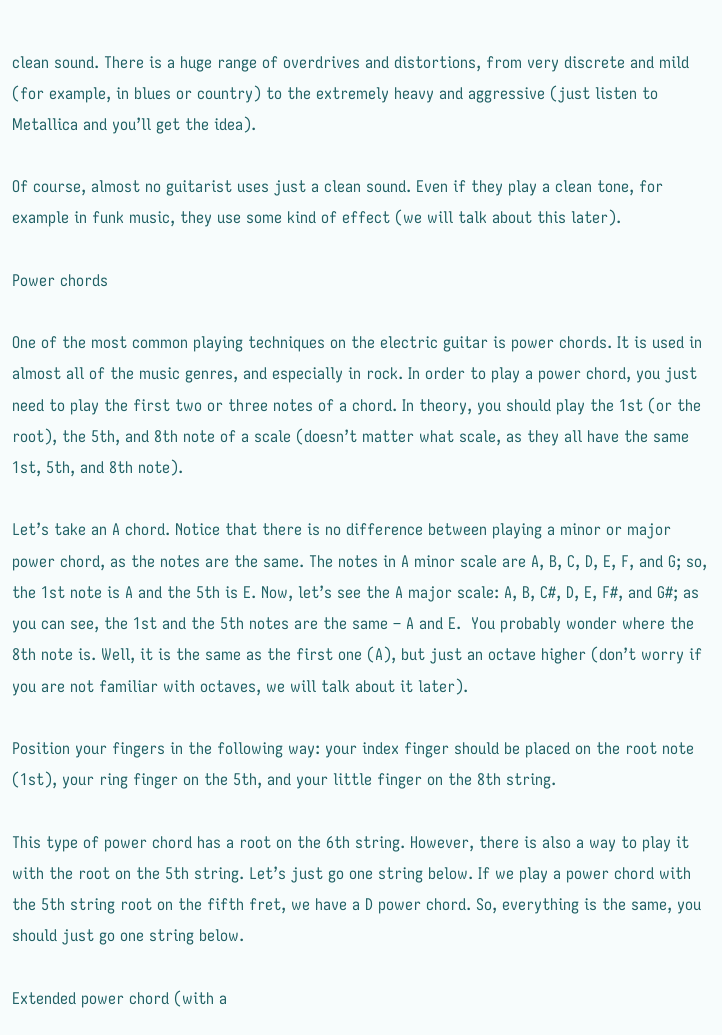clean sound. There is a huge range of overdrives and distortions, from very discrete and mild (for example, in blues or country) to the extremely heavy and aggressive (just listen to Metallica and you’ll get the idea).

Of course, almost no guitarist uses just a clean sound. Even if they play a clean tone, for example in funk music, they use some kind of effect (we will talk about this later).

Power chords

One of the most common playing techniques on the electric guitar is power chords. It is used in almost all of the music genres, and especially in rock. In order to play a power chord, you just need to play the first two or three notes of a chord. In theory, you should play the 1st (or the root), the 5th, and 8th note of a scale (doesn’t matter what scale, as they all have the same 1st, 5th, and 8th note).

Let’s take an A chord. Notice that there is no difference between playing a minor or major power chord, as the notes are the same. The notes in A minor scale are A, B, C, D, E, F, and G; so, the 1st note is A and the 5th is E. Now, let’s see the A major scale: A, B, C#, D, E, F#, and G#; as you can see, the 1st and the 5th notes are the same – A and E.  You probably wonder where the 8th note is. Well, it is the same as the first one (A), but just an octave higher (don’t worry if you are not familiar with octaves, we will talk about it later).

Position your fingers in the following way: your index finger should be placed on the root note (1st), your ring finger on the 5th, and your little finger on the 8th string.

This type of power chord has a root on the 6th string. However, there is also a way to play it with the root on the 5th string. Let’s just go one string below. If we play a power chord with the 5th string root on the fifth fret, we have a D power chord. So, everything is the same, you should just go one string below.

Extended power chord (with a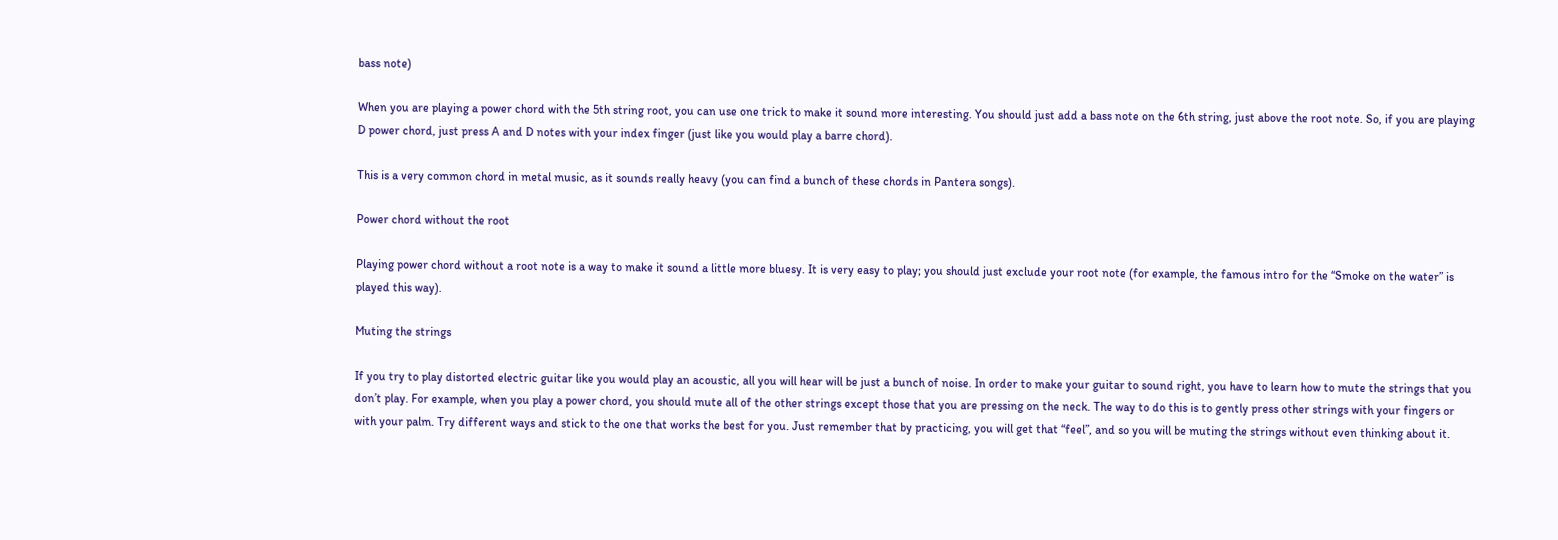bass note)

When you are playing a power chord with the 5th string root, you can use one trick to make it sound more interesting. You should just add a bass note on the 6th string, just above the root note. So, if you are playing D power chord, just press A and D notes with your index finger (just like you would play a barre chord).

This is a very common chord in metal music, as it sounds really heavy (you can find a bunch of these chords in Pantera songs).

Power chord without the root

Playing power chord without a root note is a way to make it sound a little more bluesy. It is very easy to play; you should just exclude your root note (for example, the famous intro for the “Smoke on the water” is played this way).

Muting the strings

If you try to play distorted electric guitar like you would play an acoustic, all you will hear will be just a bunch of noise. In order to make your guitar to sound right, you have to learn how to mute the strings that you don’t play. For example, when you play a power chord, you should mute all of the other strings except those that you are pressing on the neck. The way to do this is to gently press other strings with your fingers or with your palm. Try different ways and stick to the one that works the best for you. Just remember that by practicing, you will get that “feel”, and so you will be muting the strings without even thinking about it.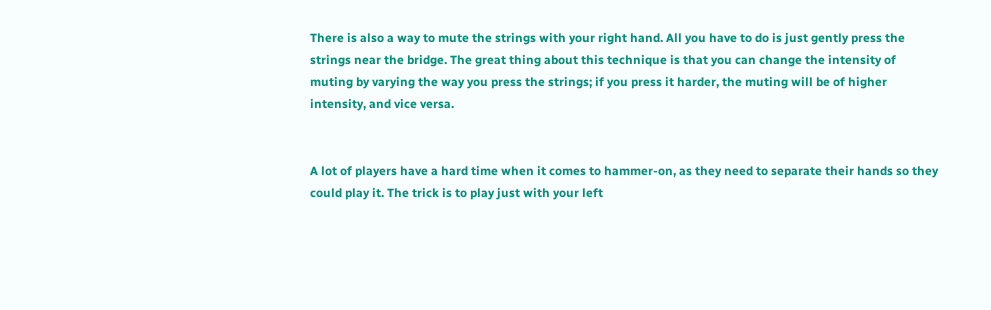There is also a way to mute the strings with your right hand. All you have to do is just gently press the strings near the bridge. The great thing about this technique is that you can change the intensity of muting by varying the way you press the strings; if you press it harder, the muting will be of higher intensity, and vice versa.


A lot of players have a hard time when it comes to hammer-on, as they need to separate their hands so they could play it. The trick is to play just with your left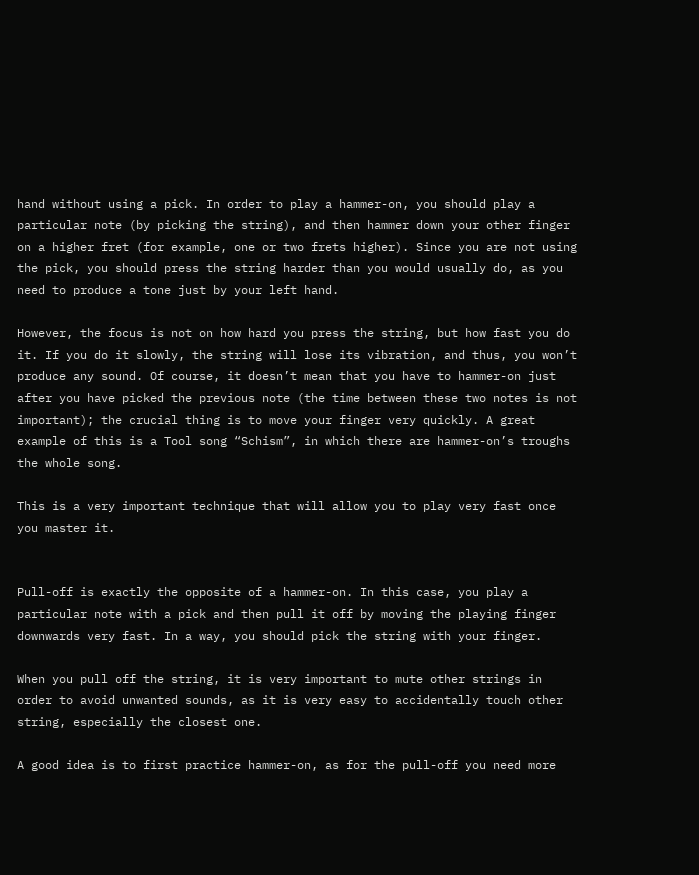hand without using a pick. In order to play a hammer-on, you should play a particular note (by picking the string), and then hammer down your other finger on a higher fret (for example, one or two frets higher). Since you are not using the pick, you should press the string harder than you would usually do, as you need to produce a tone just by your left hand.

However, the focus is not on how hard you press the string, but how fast you do it. If you do it slowly, the string will lose its vibration, and thus, you won’t produce any sound. Of course, it doesn’t mean that you have to hammer-on just after you have picked the previous note (the time between these two notes is not important); the crucial thing is to move your finger very quickly. A great example of this is a Tool song “Schism”, in which there are hammer-on’s troughs the whole song.

This is a very important technique that will allow you to play very fast once you master it.


Pull-off is exactly the opposite of a hammer-on. In this case, you play a particular note with a pick and then pull it off by moving the playing finger downwards very fast. In a way, you should pick the string with your finger.

When you pull off the string, it is very important to mute other strings in order to avoid unwanted sounds, as it is very easy to accidentally touch other string, especially the closest one.

A good idea is to first practice hammer-on, as for the pull-off you need more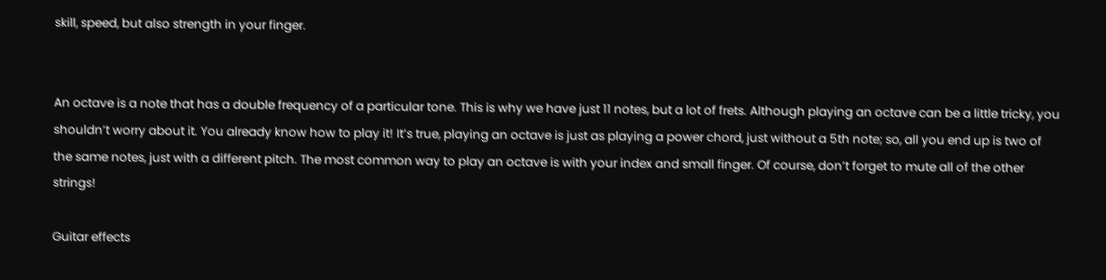skill, speed, but also strength in your finger.


An octave is a note that has a double frequency of a particular tone. This is why we have just 11 notes, but a lot of frets. Although playing an octave can be a little tricky, you shouldn’t worry about it. You already know how to play it! It’s true, playing an octave is just as playing a power chord, just without a 5th note; so, all you end up is two of the same notes, just with a different pitch. The most common way to play an octave is with your index and small finger. Of course, don’t forget to mute all of the other strings!

Guitar effects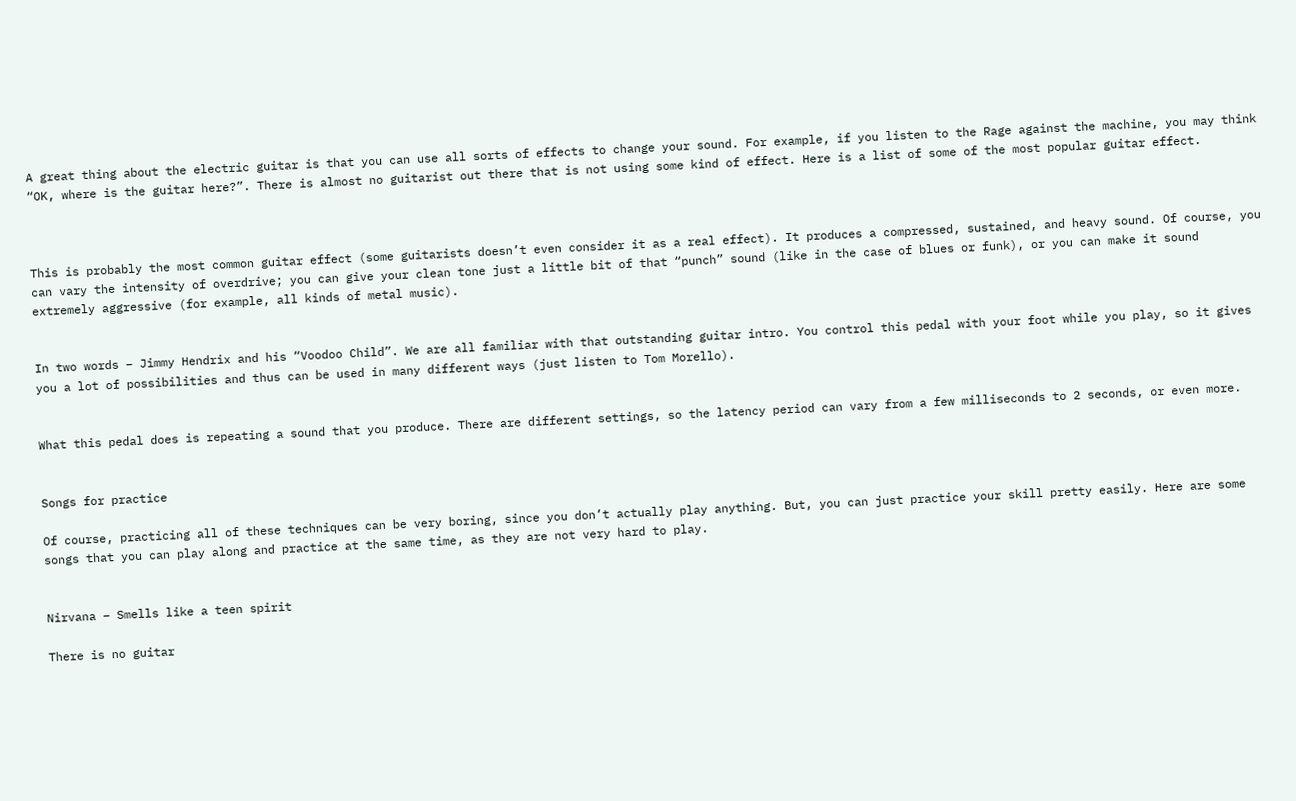A great thing about the electric guitar is that you can use all sorts of effects to change your sound. For example, if you listen to the Rage against the machine, you may think “OK, where is the guitar here?”. There is almost no guitarist out there that is not using some kind of effect. Here is a list of some of the most popular guitar effect.



This is probably the most common guitar effect (some guitarists doesn’t even consider it as a real effect). It produces a compressed, sustained, and heavy sound. Of course, you can vary the intensity of overdrive; you can give your clean tone just a little bit of that “punch” sound (like in the case of blues or funk), or you can make it sound extremely aggressive (for example, all kinds of metal music).


In two words – Jimmy Hendrix and his “Voodoo Child”. We are all familiar with that outstanding guitar intro. You control this pedal with your foot while you play, so it gives you a lot of possibilities and thus can be used in many different ways (just listen to Tom Morello).


What this pedal does is repeating a sound that you produce. There are different settings, so the latency period can vary from a few milliseconds to 2 seconds, or even more.


Songs for practice

Of course, practicing all of these techniques can be very boring, since you don’t actually play anything. But, you can just practice your skill pretty easily. Here are some songs that you can play along and practice at the same time, as they are not very hard to play.


Nirvana – Smells like a teen spirit

There is no guitar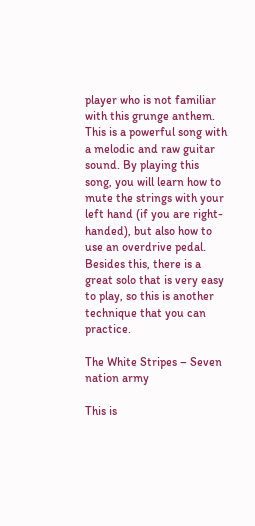player who is not familiar with this grunge anthem. This is a powerful song with a melodic and raw guitar sound. By playing this song, you will learn how to mute the strings with your left hand (if you are right-handed), but also how to use an overdrive pedal. Besides this, there is a great solo that is very easy to play, so this is another technique that you can practice.

The White Stripes – Seven nation army

This is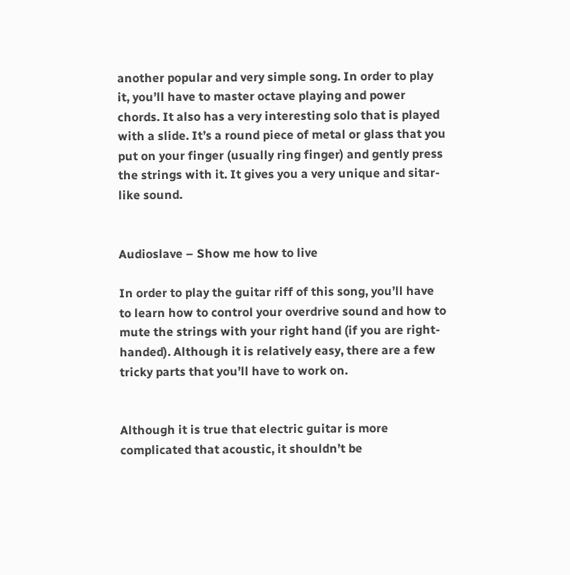another popular and very simple song. In order to play it, you’ll have to master octave playing and power chords. It also has a very interesting solo that is played with a slide. It’s a round piece of metal or glass that you put on your finger (usually ring finger) and gently press the strings with it. It gives you a very unique and sitar-like sound.


Audioslave – Show me how to live

In order to play the guitar riff of this song, you’ll have to learn how to control your overdrive sound and how to mute the strings with your right hand (if you are right-handed). Although it is relatively easy, there are a few tricky parts that you’ll have to work on.


Although it is true that electric guitar is more complicated that acoustic, it shouldn’t be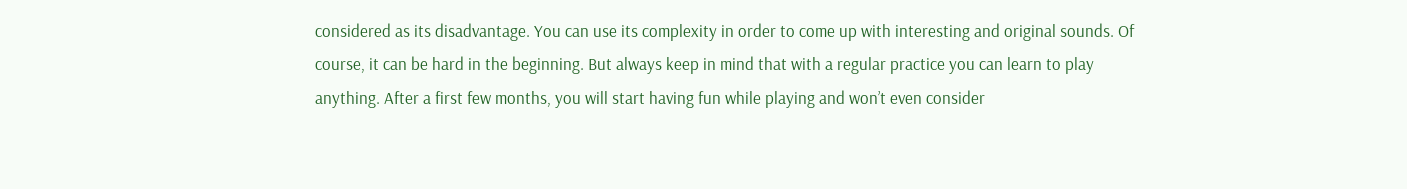considered as its disadvantage. You can use its complexity in order to come up with interesting and original sounds. Of course, it can be hard in the beginning. But always keep in mind that with a regular practice you can learn to play anything. After a first few months, you will start having fun while playing and won’t even consider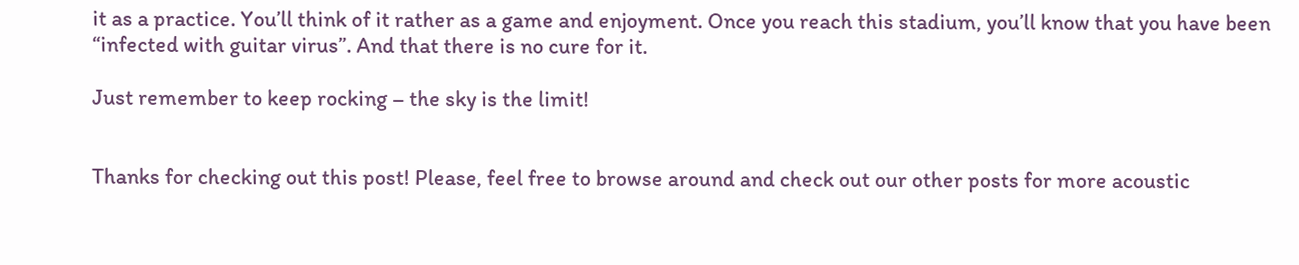it as a practice. You’ll think of it rather as a game and enjoyment. Once you reach this stadium, you’ll know that you have been “infected with guitar virus”. And that there is no cure for it.

Just remember to keep rocking – the sky is the limit!


Thanks for checking out this post! Please, feel free to browse around and check out our other posts for more acoustic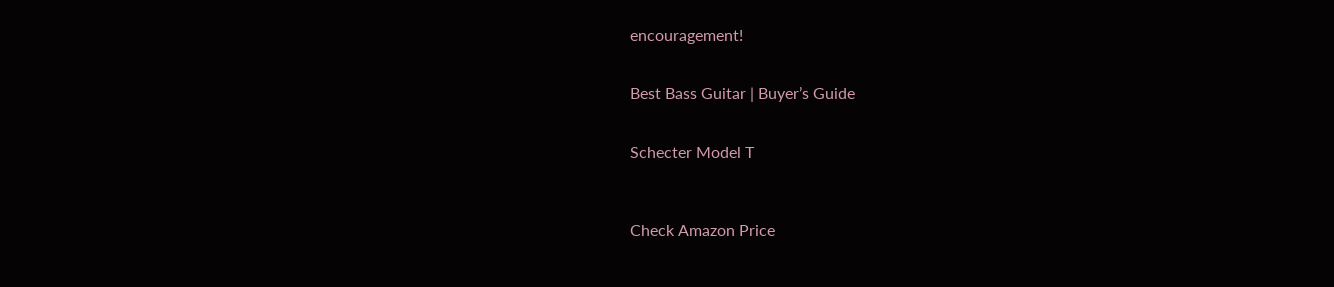encouragement!


Best Bass Guitar | Buyer’s Guide


Schecter Model T



Check Amazon Price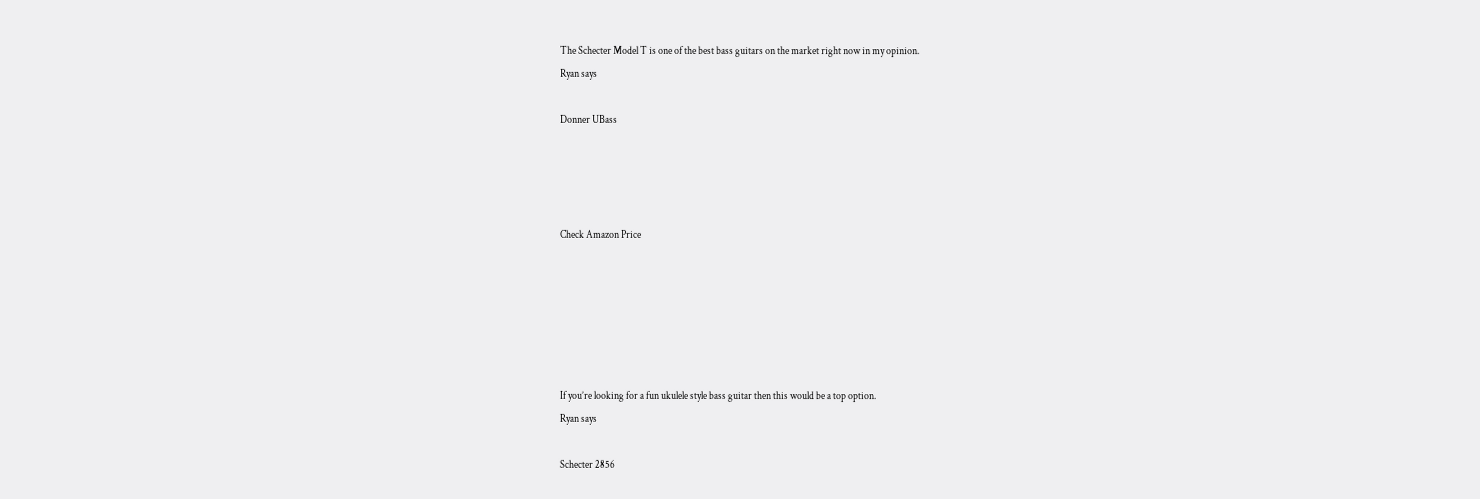The Schecter Model T is one of the best bass guitars on the market right now in my opinion.
Ryan says

Donner UBass




Check Amazon Price






If you’re looking for a fun ukulele style bass guitar then this would be a top option.
Ryan says

Schecter 2856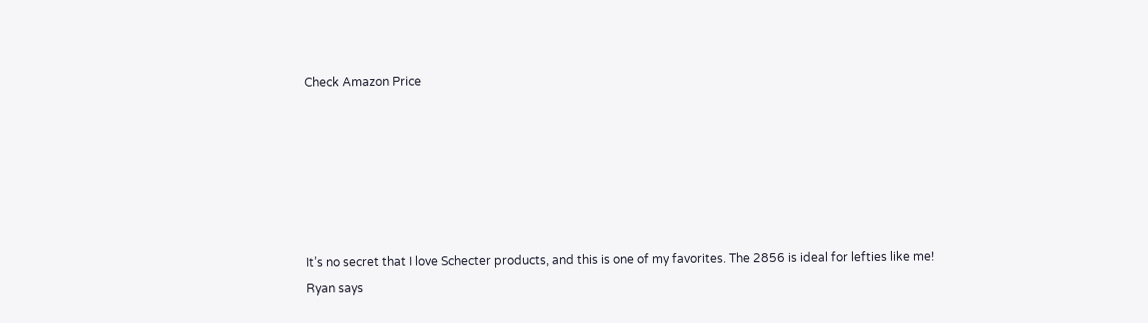Check Amazon Price






It’s no secret that I love Schecter products, and this is one of my favorites. The 2856 is ideal for lefties like me!
Ryan says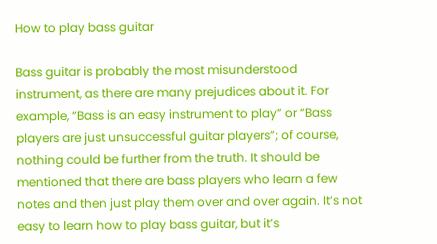How to play bass guitar

Bass guitar is probably the most misunderstood instrument, as there are many prejudices about it. For example, “Bass is an easy instrument to play” or “Bass players are just unsuccessful guitar players”; of course, nothing could be further from the truth. It should be mentioned that there are bass players who learn a few notes and then just play them over and over again. It’s not easy to learn how to play bass guitar, but it’s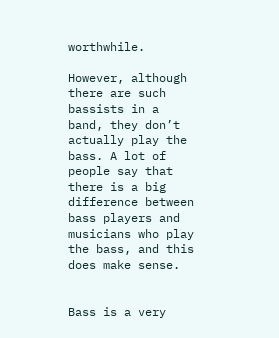worthwhile.

However, although there are such bassists in a band, they don’t actually play the bass. A lot of people say that there is a big difference between bass players and musicians who play the bass, and this does make sense.


Bass is a very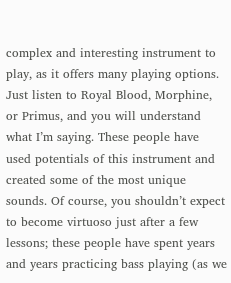complex and interesting instrument to play, as it offers many playing options. Just listen to Royal Blood, Morphine, or Primus, and you will understand what I’m saying. These people have used potentials of this instrument and created some of the most unique sounds. Of course, you shouldn’t expect to become virtuoso just after a few lessons; these people have spent years and years practicing bass playing (as we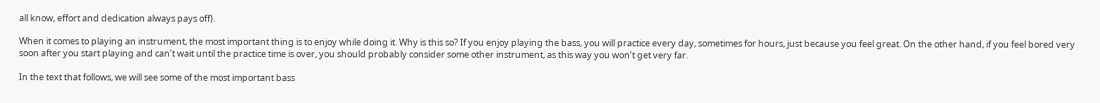all know, effort and dedication always pays off).

When it comes to playing an instrument, the most important thing is to enjoy while doing it. Why is this so? If you enjoy playing the bass, you will practice every day, sometimes for hours, just because you feel great. On the other hand, if you feel bored very soon after you start playing and can’t wait until the practice time is over, you should probably consider some other instrument, as this way you won’t get very far.

In the text that follows, we will see some of the most important bass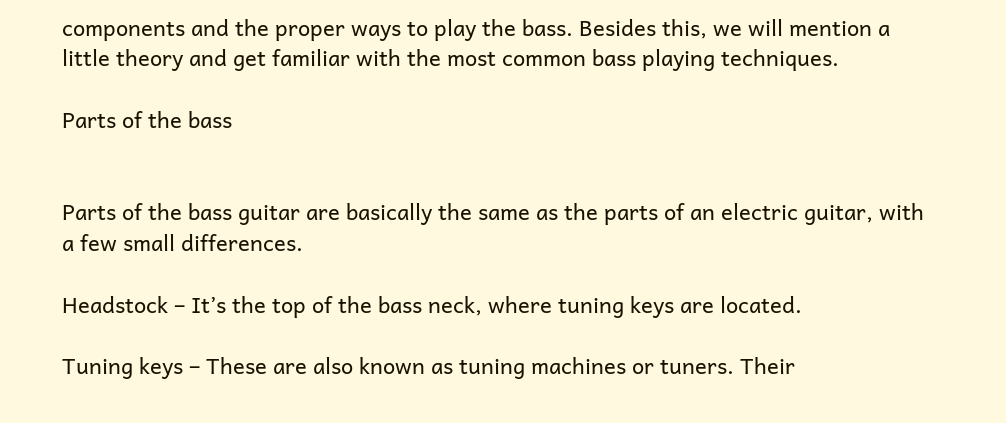components and the proper ways to play the bass. Besides this, we will mention a little theory and get familiar with the most common bass playing techniques.

Parts of the bass


Parts of the bass guitar are basically the same as the parts of an electric guitar, with a few small differences.

Headstock – It’s the top of the bass neck, where tuning keys are located.

Tuning keys – These are also known as tuning machines or tuners. Their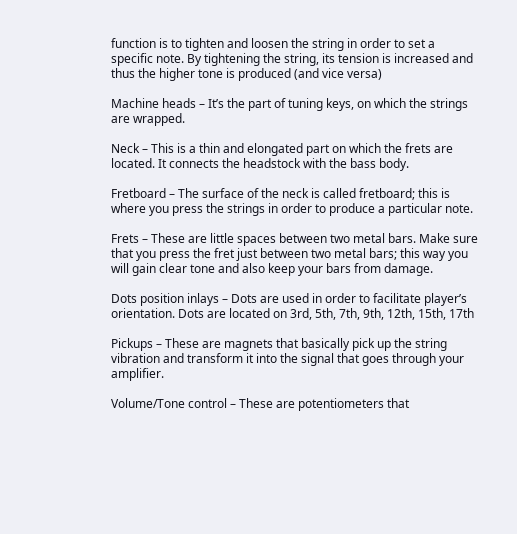function is to tighten and loosen the string in order to set a specific note. By tightening the string, its tension is increased and thus the higher tone is produced (and vice versa)

Machine heads – It’s the part of tuning keys, on which the strings are wrapped.

Neck – This is a thin and elongated part on which the frets are located. It connects the headstock with the bass body.

Fretboard – The surface of the neck is called fretboard; this is where you press the strings in order to produce a particular note.

Frets – These are little spaces between two metal bars. Make sure that you press the fret just between two metal bars; this way you will gain clear tone and also keep your bars from damage.

Dots position inlays – Dots are used in order to facilitate player’s orientation. Dots are located on 3rd, 5th, 7th, 9th, 12th, 15th, 17th

Pickups – These are magnets that basically pick up the string vibration and transform it into the signal that goes through your amplifier.

Volume/Tone control – These are potentiometers that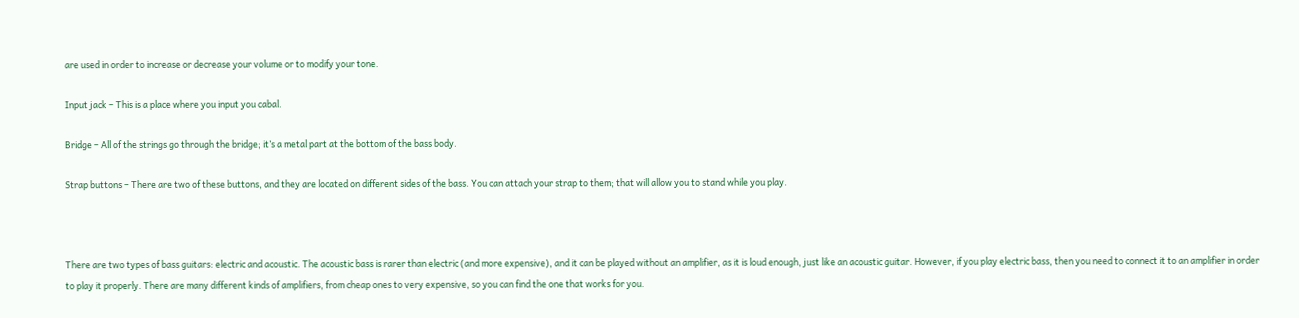are used in order to increase or decrease your volume or to modify your tone.

Input jack – This is a place where you input you cabal.

Bridge – All of the strings go through the bridge; it’s a metal part at the bottom of the bass body.

Strap buttons – There are two of these buttons, and they are located on different sides of the bass. You can attach your strap to them; that will allow you to stand while you play.



There are two types of bass guitars: electric and acoustic. The acoustic bass is rarer than electric (and more expensive), and it can be played without an amplifier, as it is loud enough, just like an acoustic guitar. However, if you play electric bass, then you need to connect it to an amplifier in order to play it properly. There are many different kinds of amplifiers, from cheap ones to very expensive, so you can find the one that works for you.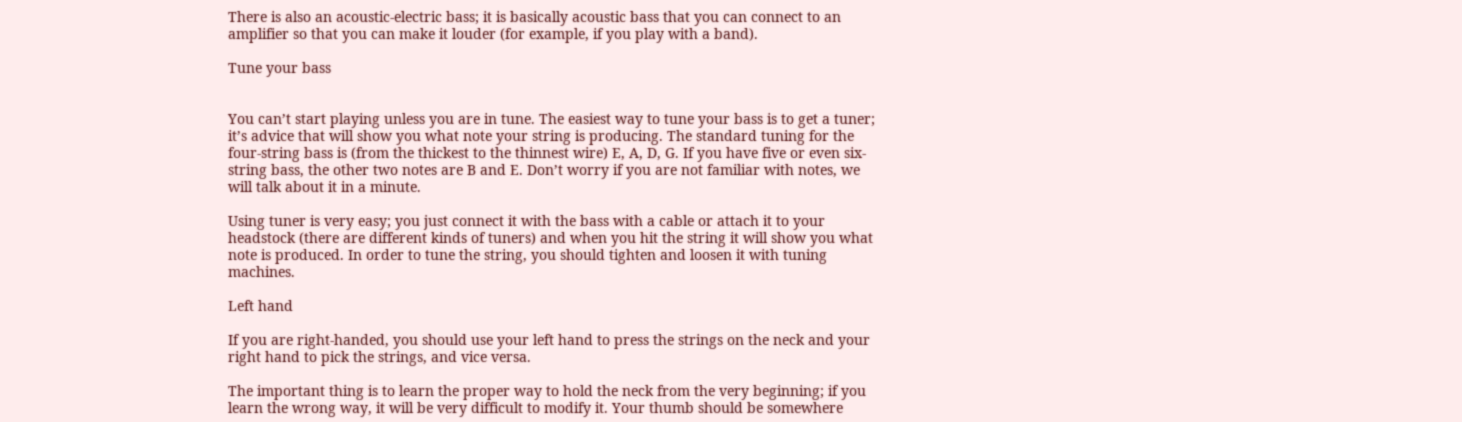There is also an acoustic-electric bass; it is basically acoustic bass that you can connect to an amplifier so that you can make it louder (for example, if you play with a band).

Tune your bass


You can’t start playing unless you are in tune. The easiest way to tune your bass is to get a tuner; it’s advice that will show you what note your string is producing. The standard tuning for the four-string bass is (from the thickest to the thinnest wire) E, A, D, G. If you have five or even six-string bass, the other two notes are B and E. Don’t worry if you are not familiar with notes, we will talk about it in a minute.

Using tuner is very easy; you just connect it with the bass with a cable or attach it to your headstock (there are different kinds of tuners) and when you hit the string it will show you what note is produced. In order to tune the string, you should tighten and loosen it with tuning machines.

Left hand

If you are right-handed, you should use your left hand to press the strings on the neck and your right hand to pick the strings, and vice versa.

The important thing is to learn the proper way to hold the neck from the very beginning; if you learn the wrong way, it will be very difficult to modify it. Your thumb should be somewhere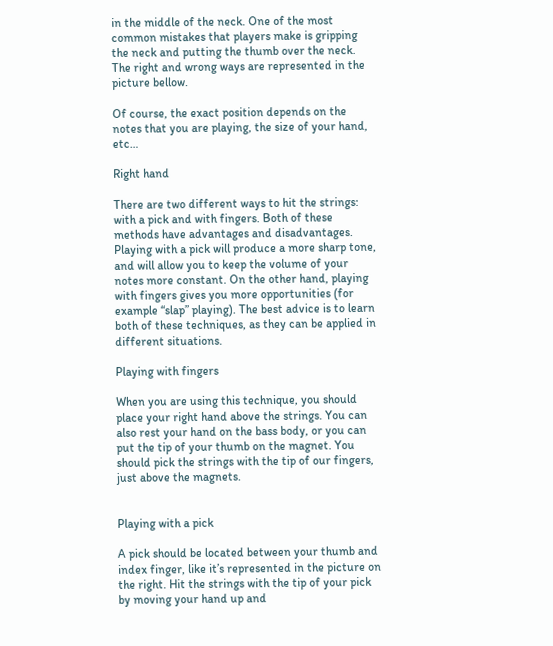in the middle of the neck. One of the most common mistakes that players make is gripping the neck and putting the thumb over the neck. The right and wrong ways are represented in the picture bellow.

Of course, the exact position depends on the notes that you are playing, the size of your hand, etc…

Right hand

There are two different ways to hit the strings: with a pick and with fingers. Both of these methods have advantages and disadvantages. Playing with a pick will produce a more sharp tone, and will allow you to keep the volume of your notes more constant. On the other hand, playing with fingers gives you more opportunities (for example “slap” playing). The best advice is to learn both of these techniques, as they can be applied in different situations.

Playing with fingers

When you are using this technique, you should place your right hand above the strings. You can also rest your hand on the bass body, or you can put the tip of your thumb on the magnet. You should pick the strings with the tip of our fingers, just above the magnets.


Playing with a pick

A pick should be located between your thumb and index finger, like it’s represented in the picture on the right. Hit the strings with the tip of your pick by moving your hand up and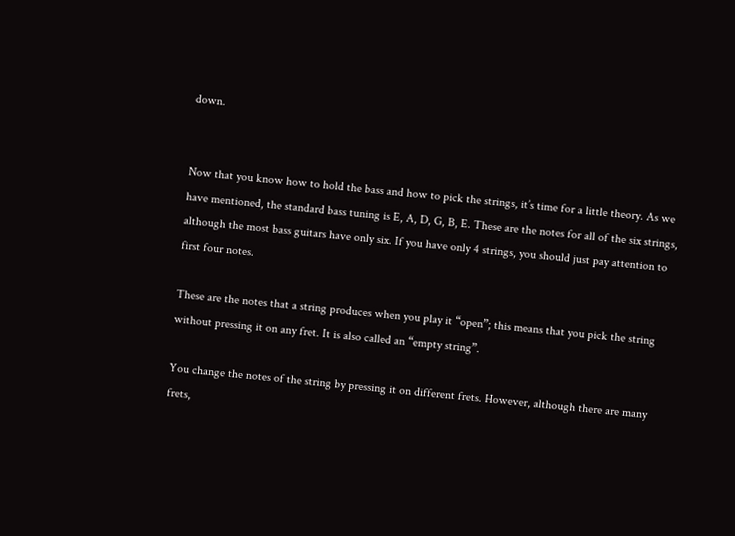down.


Now that you know how to hold the bass and how to pick the strings, it’s time for a little theory. As we have mentioned, the standard bass tuning is E, A, D, G, B, E. These are the notes for all of the six strings, although the most bass guitars have only six. If you have only 4 strings, you should just pay attention to first four notes.

These are the notes that a string produces when you play it “open”; this means that you pick the string without pressing it on any fret. It is also called an “empty string”.

You change the notes of the string by pressing it on different frets. However, although there are many frets,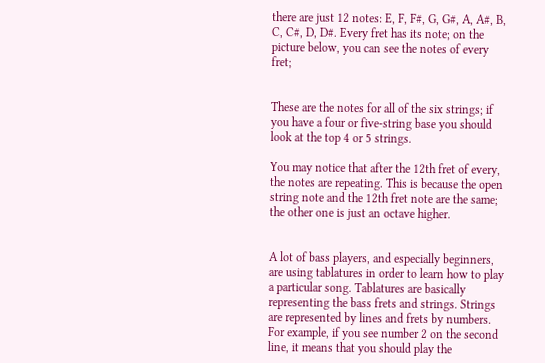there are just 12 notes: E, F, F#, G, G#, A, A#, B, C, C#, D, D#. Every fret has its note; on the picture below, you can see the notes of every fret;


These are the notes for all of the six strings; if you have a four or five-string base you should look at the top 4 or 5 strings.

You may notice that after the 12th fret of every, the notes are repeating. This is because the open string note and the 12th fret note are the same; the other one is just an octave higher.


A lot of bass players, and especially beginners, are using tablatures in order to learn how to play a particular song. Tablatures are basically representing the bass frets and strings. Strings are represented by lines and frets by numbers. For example, if you see number 2 on the second line, it means that you should play the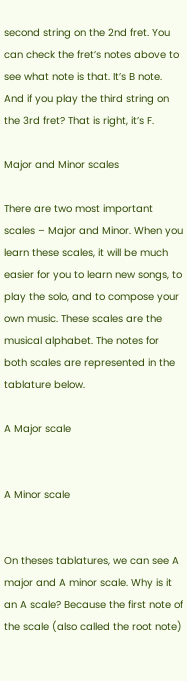second string on the 2nd fret. You can check the fret’s notes above to see what note is that. It’s B note. And if you play the third string on the 3rd fret? That is right, it’s F.

Major and Minor scales

There are two most important scales – Major and Minor. When you learn these scales, it will be much easier for you to learn new songs, to play the solo, and to compose your own music. These scales are the musical alphabet. The notes for both scales are represented in the tablature below.

A Major scale


A Minor scale


On theses tablatures, we can see A major and A minor scale. Why is it an A scale? Because the first note of the scale (also called the root note)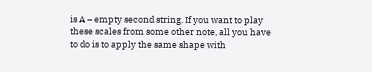is A – empty second string. If you want to play these scales from some other note, all you have to do is to apply the same shape with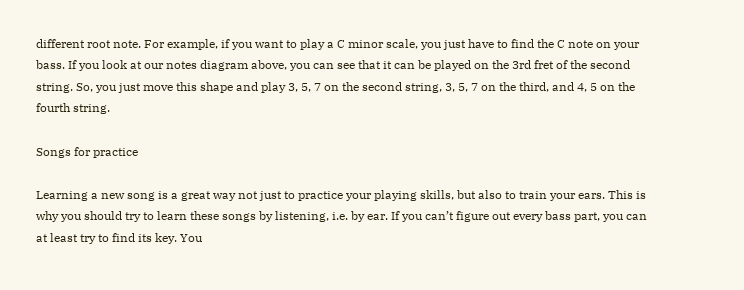different root note. For example, if you want to play a C minor scale, you just have to find the C note on your bass. If you look at our notes diagram above, you can see that it can be played on the 3rd fret of the second string. So, you just move this shape and play 3, 5, 7 on the second string, 3, 5, 7 on the third, and 4, 5 on the fourth string.

Songs for practice

Learning a new song is a great way not just to practice your playing skills, but also to train your ears. This is why you should try to learn these songs by listening, i.e. by ear. If you can’t figure out every bass part, you can at least try to find its key. You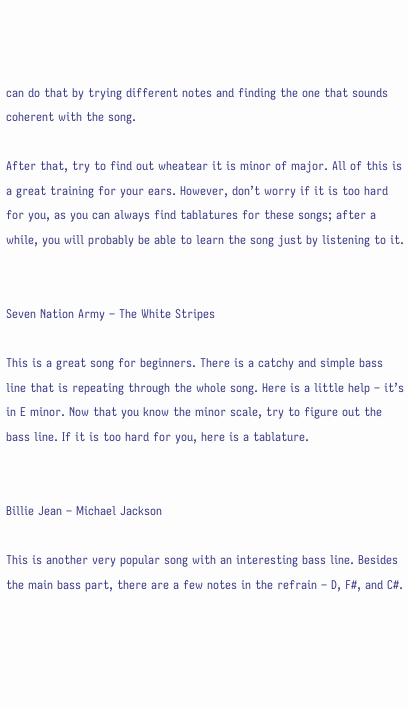can do that by trying different notes and finding the one that sounds coherent with the song.

After that, try to find out wheatear it is minor of major. All of this is a great training for your ears. However, don’t worry if it is too hard for you, as you can always find tablatures for these songs; after a while, you will probably be able to learn the song just by listening to it.


Seven Nation Army – The White Stripes

This is a great song for beginners. There is a catchy and simple bass line that is repeating through the whole song. Here is a little help – it’s in E minor. Now that you know the minor scale, try to figure out the bass line. If it is too hard for you, here is a tablature.


Billie Jean – Michael Jackson

This is another very popular song with an interesting bass line. Besides the main bass part, there are a few notes in the refrain – D, F#, and C#.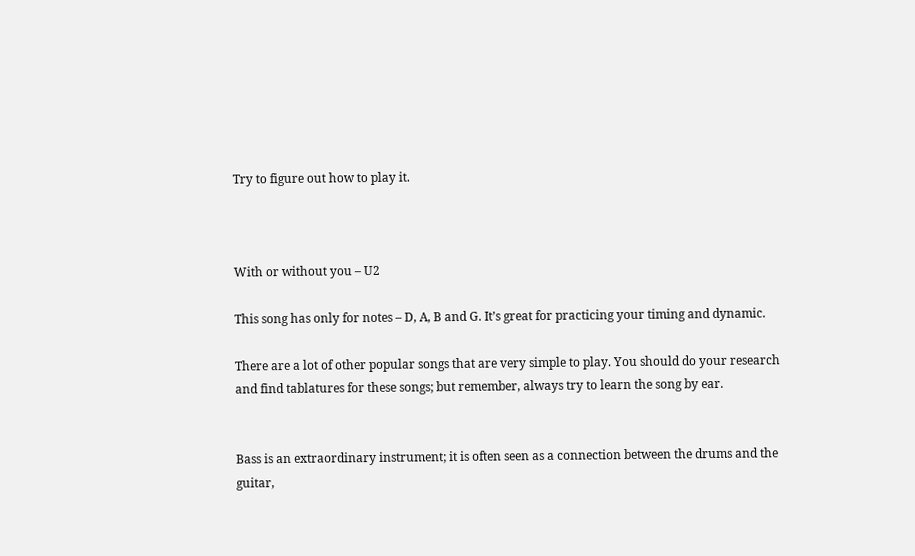Try to figure out how to play it.



With or without you – U2

This song has only for notes – D, A, B and G. It’s great for practicing your timing and dynamic.

There are a lot of other popular songs that are very simple to play. You should do your research and find tablatures for these songs; but remember, always try to learn the song by ear.


Bass is an extraordinary instrument; it is often seen as a connection between the drums and the guitar,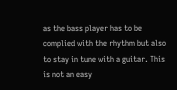as the bass player has to be complied with the rhythm but also to stay in tune with a guitar. This is not an easy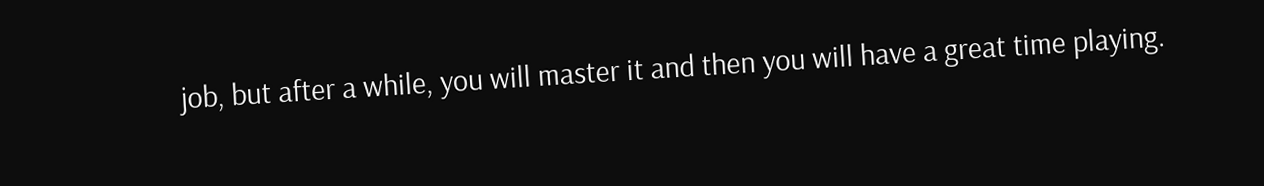job, but after a while, you will master it and then you will have a great time playing.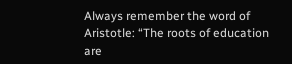Always remember the word of Aristotle: “The roots of education are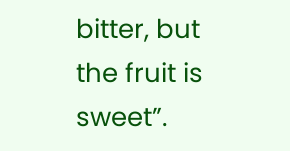bitter, but the fruit is sweet”.